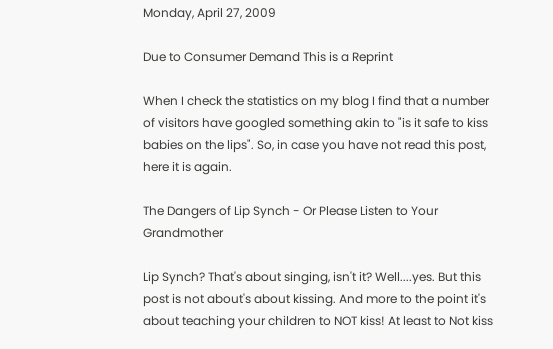Monday, April 27, 2009

Due to Consumer Demand This is a Reprint

When I check the statistics on my blog I find that a number of visitors have googled something akin to "is it safe to kiss babies on the lips". So, in case you have not read this post, here it is again.

The Dangers of Lip Synch - Or Please Listen to Your Grandmother

Lip Synch? That's about singing, isn't it? Well....yes. But this post is not about's about kissing. And more to the point it's about teaching your children to NOT kiss! At least to Not kiss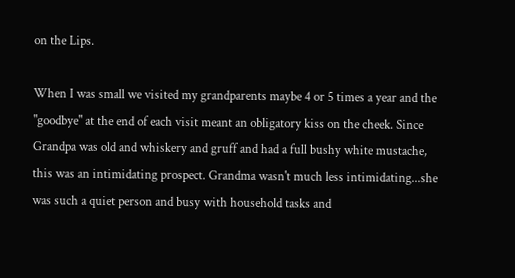on the Lips.

When I was small we visited my grandparents maybe 4 or 5 times a year and the "goodbye" at the end of each visit meant an obligatory kiss on the cheek. Since Grandpa was old and whiskery and gruff and had a full bushy white mustache, this was an intimidating prospect. Grandma wasn't much less intimidating...she was such a quiet person and busy with household tasks and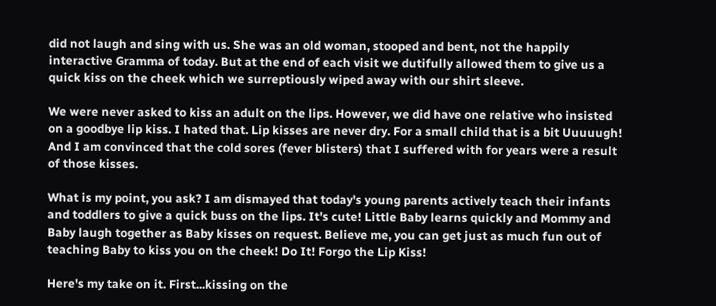did not laugh and sing with us. She was an old woman, stooped and bent, not the happily interactive Gramma of today. But at the end of each visit we dutifully allowed them to give us a quick kiss on the cheek which we surreptiously wiped away with our shirt sleeve.

We were never asked to kiss an adult on the lips. However, we did have one relative who insisted on a goodbye lip kiss. I hated that. Lip kisses are never dry. For a small child that is a bit Uuuuugh! And I am convinced that the cold sores (fever blisters) that I suffered with for years were a result of those kisses.

What is my point, you ask? I am dismayed that today's young parents actively teach their infants and toddlers to give a quick buss on the lips. It's cute! Little Baby learns quickly and Mommy and Baby laugh together as Baby kisses on request. Believe me, you can get just as much fun out of teaching Baby to kiss you on the cheek! Do It! Forgo the Lip Kiss!

Here's my take on it. First...kissing on the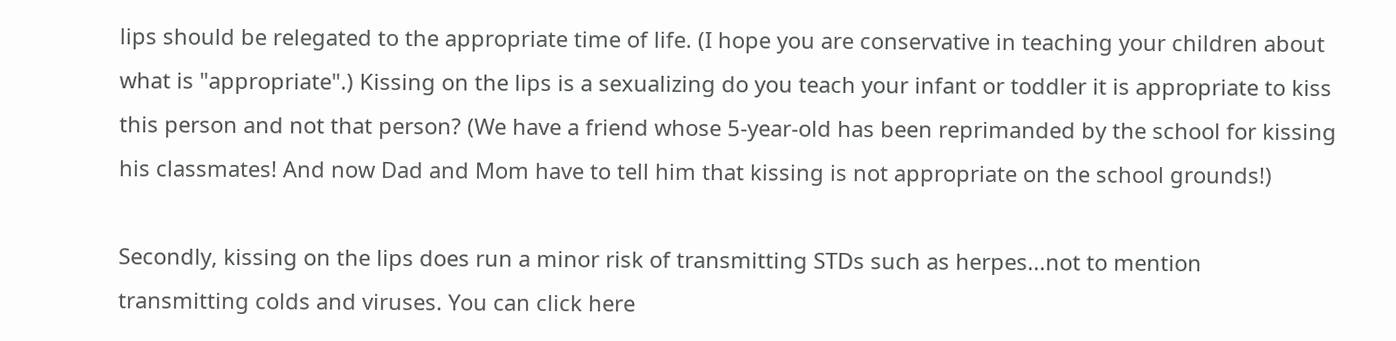lips should be relegated to the appropriate time of life. (I hope you are conservative in teaching your children about what is "appropriate".) Kissing on the lips is a sexualizing do you teach your infant or toddler it is appropriate to kiss this person and not that person? (We have a friend whose 5-year-old has been reprimanded by the school for kissing his classmates! And now Dad and Mom have to tell him that kissing is not appropriate on the school grounds!)

Secondly, kissing on the lips does run a minor risk of transmitting STDs such as herpes...not to mention transmitting colds and viruses. You can click here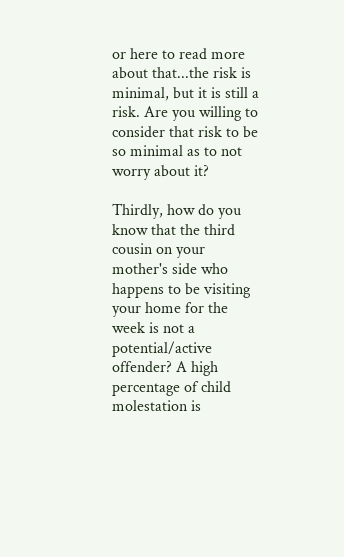or here to read more about that...the risk is minimal, but it is still a risk. Are you willing to consider that risk to be so minimal as to not worry about it?

Thirdly, how do you know that the third cousin on your mother's side who happens to be visiting your home for the week is not a potential/active offender? A high percentage of child molestation is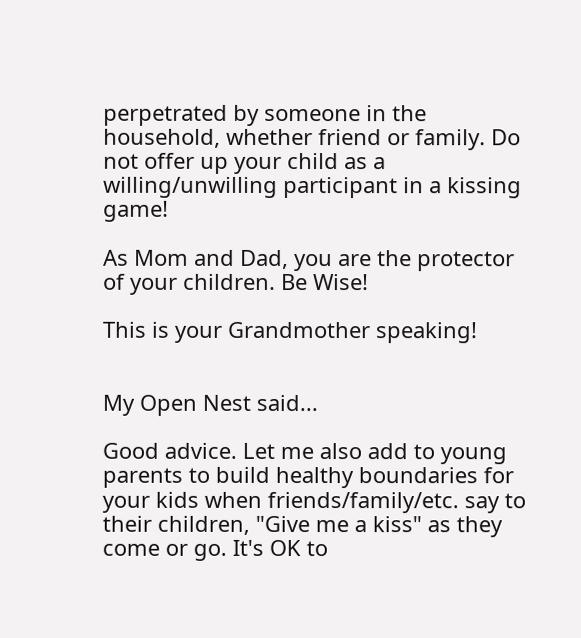perpetrated by someone in the household, whether friend or family. Do not offer up your child as a willing/unwilling participant in a kissing game!

As Mom and Dad, you are the protector of your children. Be Wise!

This is your Grandmother speaking!


My Open Nest said...

Good advice. Let me also add to young parents to build healthy boundaries for your kids when friends/family/etc. say to their children, "Give me a kiss" as they come or go. It's OK to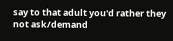say to that adult you'd rather they not ask/demand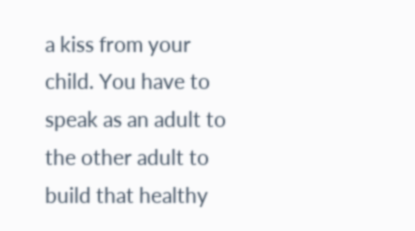a kiss from your child. You have to speak as an adult to the other adult to build that healthy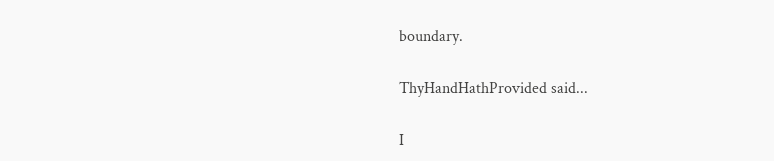boundary.

ThyHandHathProvided said...

I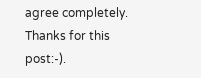agree completely. Thanks for this post:-).